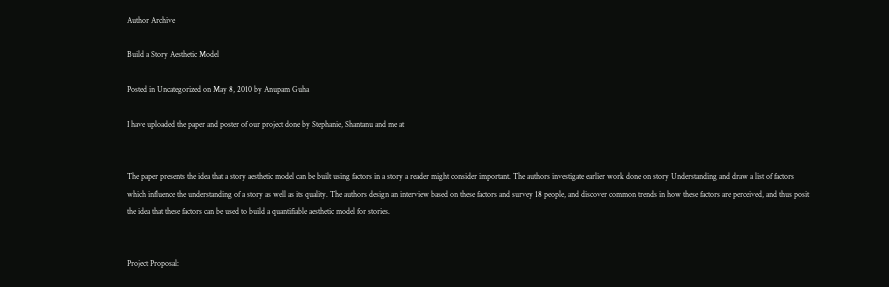Author Archive

Build a Story Aesthetic Model

Posted in Uncategorized on May 8, 2010 by Anupam Guha

I have uploaded the paper and poster of our project done by Stephanie, Shantanu and me at


The paper presents the idea that a story aesthetic model can be built using factors in a story a reader might consider important. The authors investigate earlier work done on story Understanding and draw a list of factors which influence the understanding of a story as well as its quality. The authors design an interview based on these factors and survey 18 people, and discover common trends in how these factors are perceived, and thus posit the idea that these factors can be used to build a quantifiable aesthetic model for stories.


Project Proposal: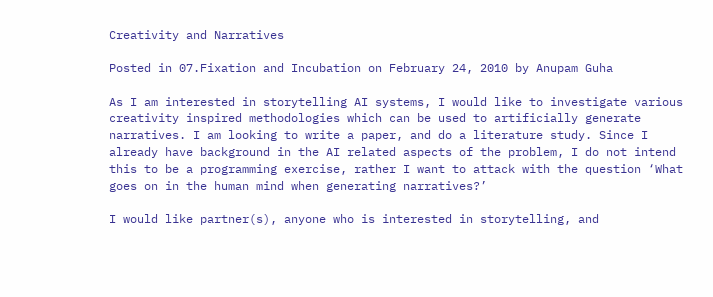Creativity and Narratives

Posted in 07.Fixation and Incubation on February 24, 2010 by Anupam Guha

As I am interested in storytelling AI systems, I would like to investigate various creativity inspired methodologies which can be used to artificially generate narratives. I am looking to write a paper, and do a literature study. Since I already have background in the AI related aspects of the problem, I do not intend this to be a programming exercise, rather I want to attack with the question ‘What goes on in the human mind when generating narratives?’

I would like partner(s), anyone who is interested in storytelling, and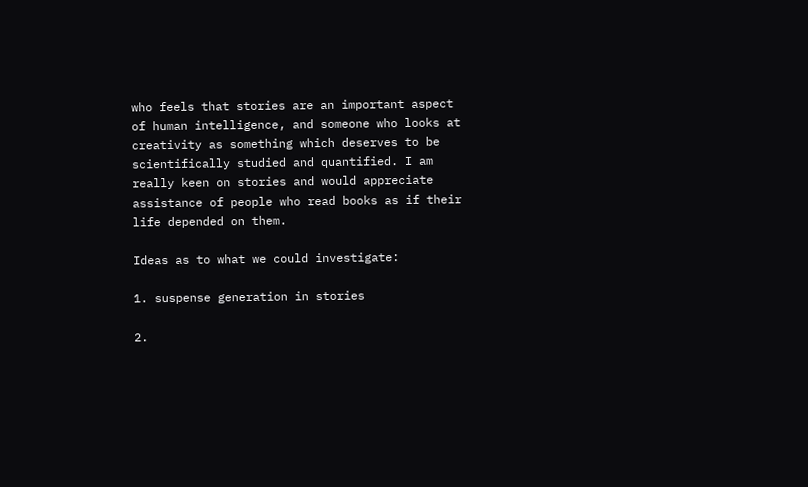who feels that stories are an important aspect of human intelligence, and someone who looks at creativity as something which deserves to be scientifically studied and quantified. I am really keen on stories and would appreciate assistance of people who read books as if their life depended on them.

Ideas as to what we could investigate:

1. suspense generation in stories

2.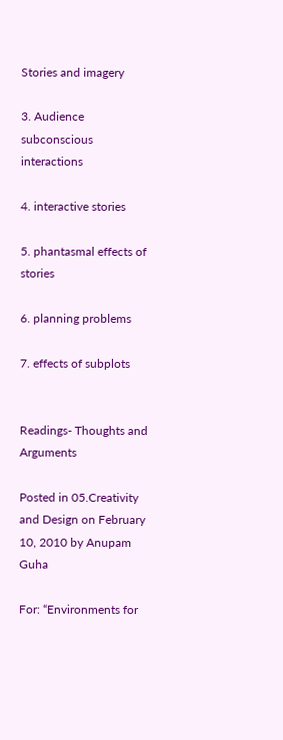Stories and imagery

3. Audience subconscious interactions

4. interactive stories

5. phantasmal effects of stories

6. planning problems

7. effects of subplots


Readings- Thoughts and Arguments

Posted in 05.Creativity and Design on February 10, 2010 by Anupam Guha

For: “Environments for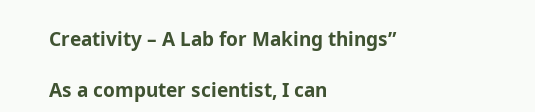Creativity – A Lab for Making things”

As a computer scientist, I can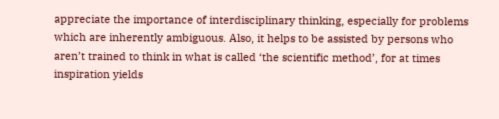appreciate the importance of interdisciplinary thinking, especially for problems which are inherently ambiguous. Also, it helps to be assisted by persons who aren’t trained to think in what is called ‘the scientific method’, for at times inspiration yields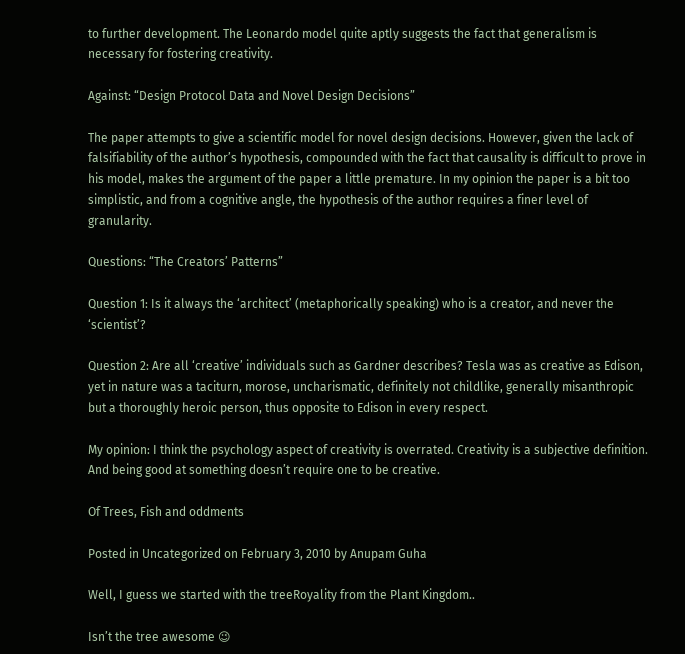to further development. The Leonardo model quite aptly suggests the fact that generalism is necessary for fostering creativity.

Against: “Design Protocol Data and Novel Design Decisions”

The paper attempts to give a scientific model for novel design decisions. However, given the lack of falsifiability of the author’s hypothesis, compounded with the fact that causality is difficult to prove in his model, makes the argument of the paper a little premature. In my opinion the paper is a bit too simplistic, and from a cognitive angle, the hypothesis of the author requires a finer level of granularity.

Questions: “The Creators’ Patterns”

Question 1: Is it always the ‘architect’ (metaphorically speaking) who is a creator, and never the ‘scientist’?

Question 2: Are all ‘creative’ individuals such as Gardner describes? Tesla was as creative as Edison, yet in nature was a taciturn, morose, uncharismatic, definitely not childlike, generally misanthropic but a thoroughly heroic person, thus opposite to Edison in every respect.

My opinion: I think the psychology aspect of creativity is overrated. Creativity is a subjective definition. And being good at something doesn’t require one to be creative.

Of Trees, Fish and oddments

Posted in Uncategorized on February 3, 2010 by Anupam Guha

Well, I guess we started with the treeRoyality from the Plant Kingdom..

Isn’t the tree awesome 😉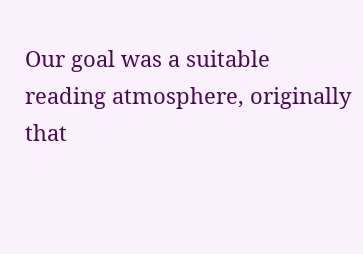Our goal was a suitable reading atmosphere, originally that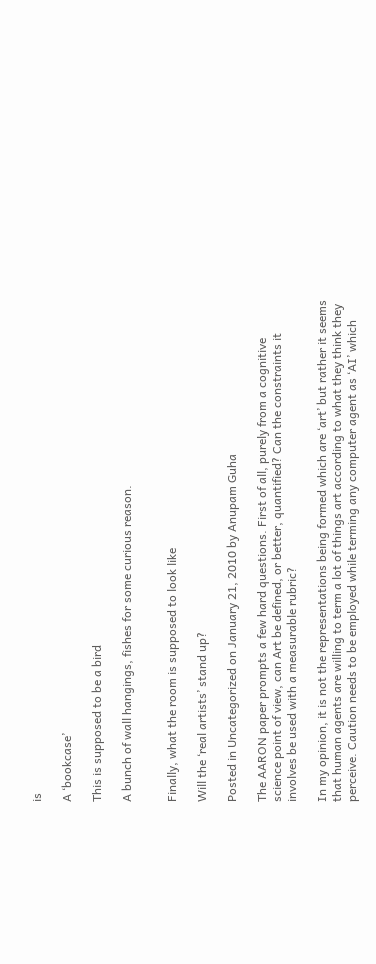is

A ‘bookcase’

This is supposed to be a bird

A bunch of wall hangings, fishes for some curious reason.


Finally, what the room is supposed to look like

Will the ‘real artists’ stand up?

Posted in Uncategorized on January 21, 2010 by Anupam Guha

The AARON paper prompts a few hard questions. First of all, purely from a cognitive science point of view, can Art be defined, or better, quantified? Can the constraints it involves be used with a measurable rubric?

In my opinion, it is not the representations being formed which are ‘art’ but rather it seems that human agents are willing to term a lot of things art according to what they think they perceive. Caution needs to be employed while terming any computer agent as ‘AI’ which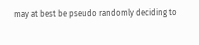may at best be pseudo randomly deciding to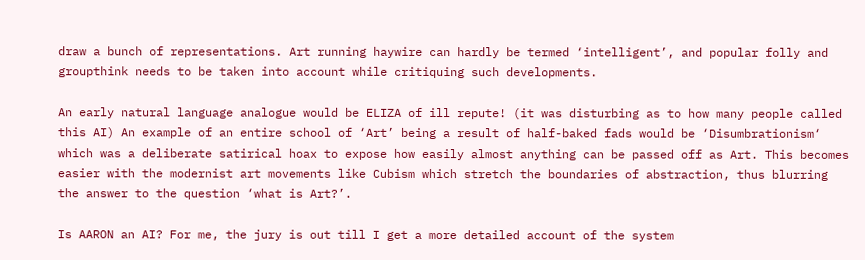draw a bunch of representations. Art running haywire can hardly be termed ‘intelligent’, and popular folly and groupthink needs to be taken into account while critiquing such developments.

An early natural language analogue would be ELIZA of ill repute! (it was disturbing as to how many people called this AI) An example of an entire school of ‘Art’ being a result of half-baked fads would be ‘Disumbrationism‘ which was a deliberate satirical hoax to expose how easily almost anything can be passed off as Art. This becomes easier with the modernist art movements like Cubism which stretch the boundaries of abstraction, thus blurring the answer to the question ‘what is Art?’.

Is AARON an AI? For me, the jury is out till I get a more detailed account of the system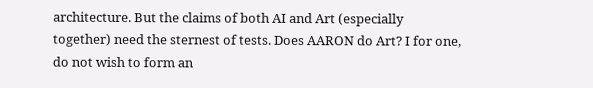architecture. But the claims of both AI and Art (especially together) need the sternest of tests. Does AARON do Art? I for one, do not wish to form an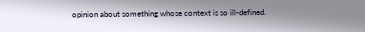opinion about something whose context is so ill-defined.